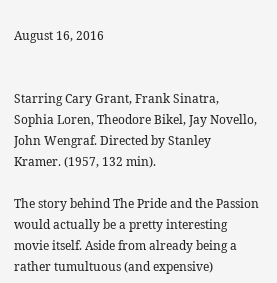August 16, 2016


Starring Cary Grant, Frank Sinatra, Sophia Loren, Theodore Bikel, Jay Novello, John Wengraf. Directed by Stanley Kramer. (1957, 132 min).

The story behind The Pride and the Passion would actually be a pretty interesting movie itself. Aside from already being a rather tumultuous (and expensive)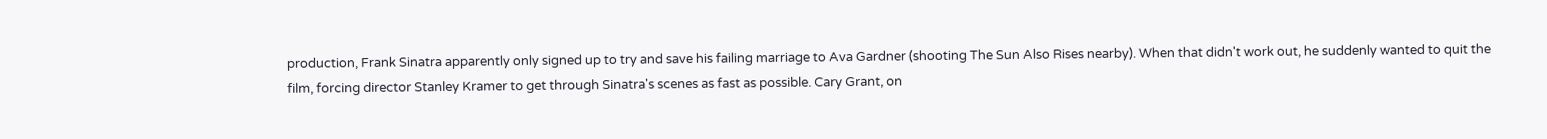production, Frank Sinatra apparently only signed up to try and save his failing marriage to Ava Gardner (shooting The Sun Also Rises nearby). When that didn't work out, he suddenly wanted to quit the film, forcing director Stanley Kramer to get through Sinatra's scenes as fast as possible. Cary Grant, on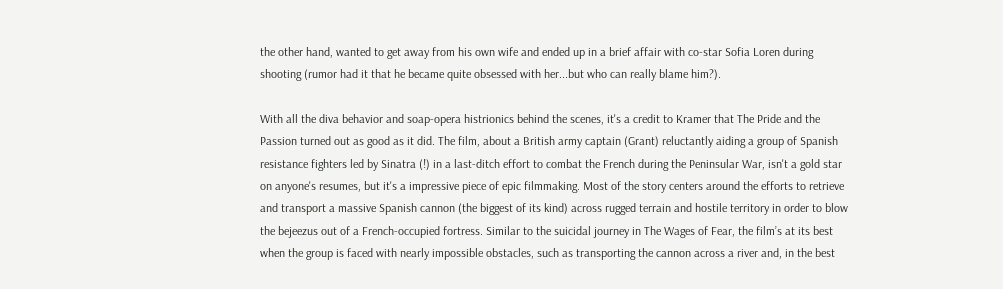the other hand, wanted to get away from his own wife and ended up in a brief affair with co-star Sofia Loren during shooting (rumor had it that he became quite obsessed with her...but who can really blame him?).

With all the diva behavior and soap-opera histrionics behind the scenes, it's a credit to Kramer that The Pride and the Passion turned out as good as it did. The film, about a British army captain (Grant) reluctantly aiding a group of Spanish resistance fighters led by Sinatra (!) in a last-ditch effort to combat the French during the Peninsular War, isn't a gold star on anyone's resumes, but it's a impressive piece of epic filmmaking. Most of the story centers around the efforts to retrieve and transport a massive Spanish cannon (the biggest of its kind) across rugged terrain and hostile territory in order to blow the bejeezus out of a French-occupied fortress. Similar to the suicidal journey in The Wages of Fear, the film’s at its best when the group is faced with nearly impossible obstacles, such as transporting the cannon across a river and, in the best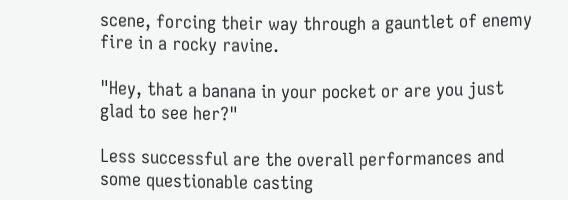scene, forcing their way through a gauntlet of enemy fire in a rocky ravine.

"Hey, that a banana in your pocket or are you just glad to see her?"

Less successful are the overall performances and some questionable casting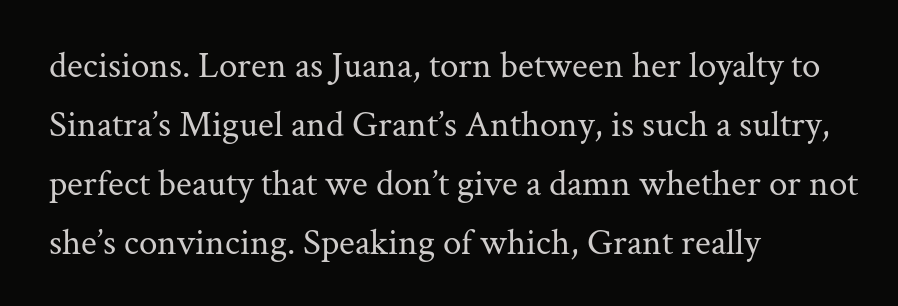decisions. Loren as Juana, torn between her loyalty to Sinatra’s Miguel and Grant’s Anthony, is such a sultry, perfect beauty that we don’t give a damn whether or not she’s convincing. Speaking of which, Grant really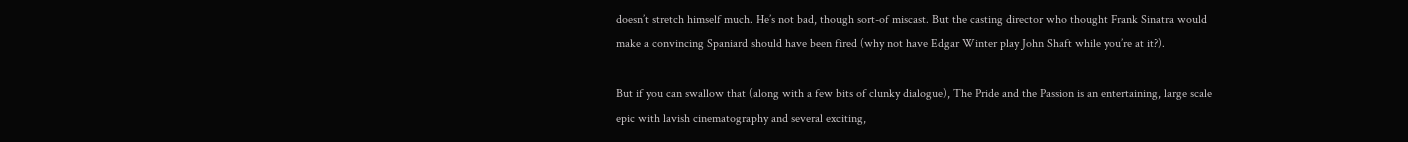doesn’t stretch himself much. He’s not bad, though sort-of miscast. But the casting director who thought Frank Sinatra would make a convincing Spaniard should have been fired (why not have Edgar Winter play John Shaft while you’re at it?).

But if you can swallow that (along with a few bits of clunky dialogue), The Pride and the Passion is an entertaining, large scale epic with lavish cinematography and several exciting,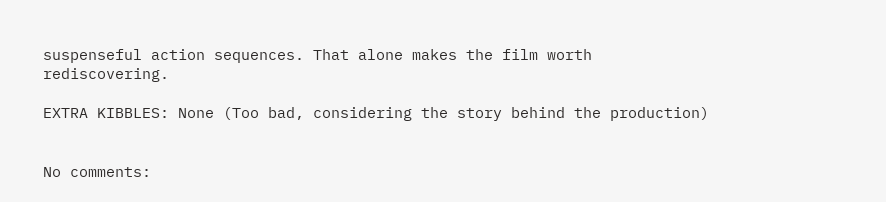suspenseful action sequences. That alone makes the film worth rediscovering.

EXTRA KIBBLES: None (Too bad, considering the story behind the production)


No comments: